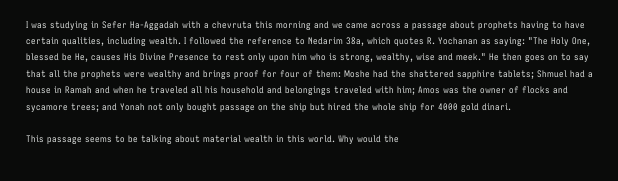I was studying in Sefer Ha-Aggadah with a chevruta this morning and we came across a passage about prophets having to have certain qualities, including wealth. I followed the reference to Nedarim 38a, which quotes R. Yochanan as saying: "The Holy One, blessed be He, causes His Divine Presence to rest only upon him who is strong, wealthy, wise and meek." He then goes on to say that all the prophets were wealthy and brings proof for four of them: Moshe had the shattered sapphire tablets; Shmuel had a house in Ramah and when he traveled all his household and belongings traveled with him; Amos was the owner of flocks and sycamore trees; and Yonah not only bought passage on the ship but hired the whole ship for 4000 gold dinari.

This passage seems to be talking about material wealth in this world. Why would the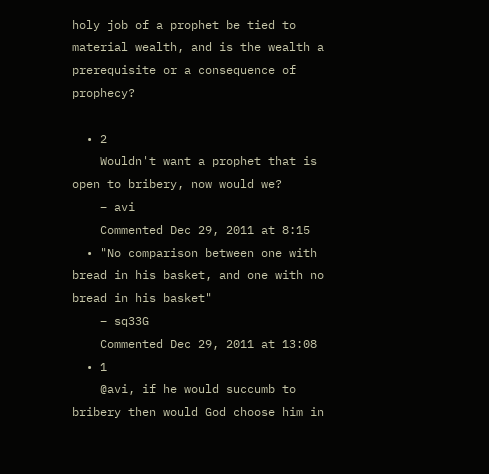holy job of a prophet be tied to material wealth, and is the wealth a prerequisite or a consequence of prophecy?

  • 2
    Wouldn't want a prophet that is open to bribery, now would we?
    – avi
    Commented Dec 29, 2011 at 8:15
  • "No comparison between one with bread in his basket, and one with no bread in his basket"
    – sq33G
    Commented Dec 29, 2011 at 13:08
  • 1
    @avi, if he would succumb to bribery then would God choose him in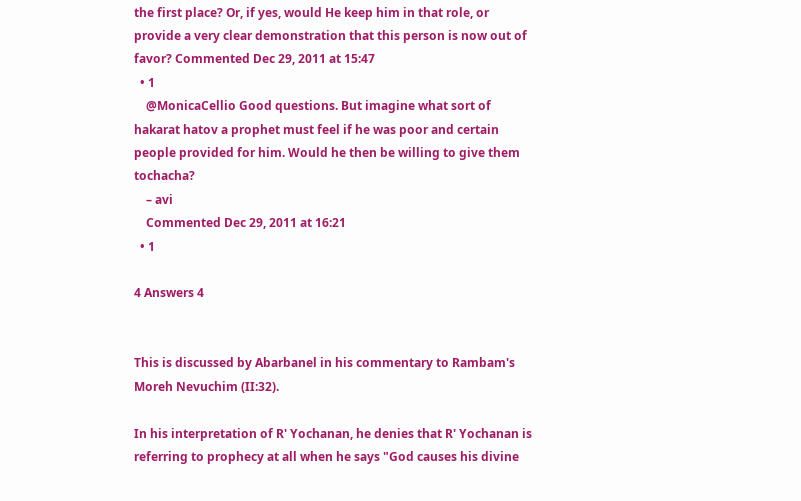the first place? Or, if yes, would He keep him in that role, or provide a very clear demonstration that this person is now out of favor? Commented Dec 29, 2011 at 15:47
  • 1
    @MonicaCellio Good questions. But imagine what sort of hakarat hatov a prophet must feel if he was poor and certain people provided for him. Would he then be willing to give them tochacha?
    – avi
    Commented Dec 29, 2011 at 16:21
  • 1

4 Answers 4


This is discussed by Abarbanel in his commentary to Rambam's Moreh Nevuchim (II:32).

In his interpretation of R' Yochanan, he denies that R' Yochanan is referring to prophecy at all when he says "God causes his divine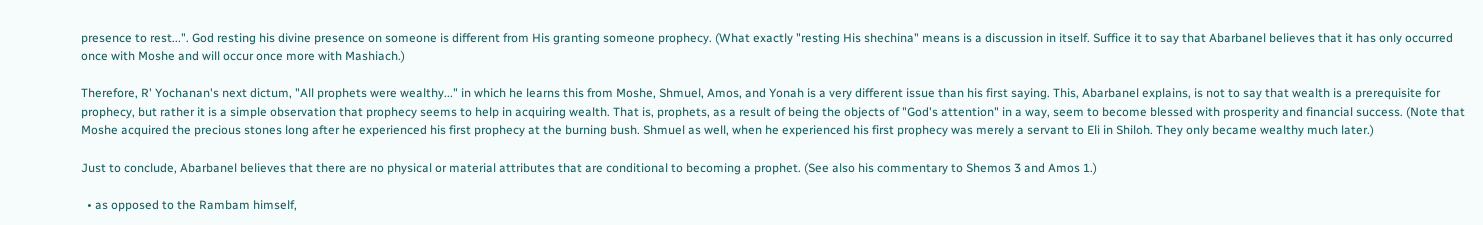presence to rest...". God resting his divine presence on someone is different from His granting someone prophecy. (What exactly "resting His shechina" means is a discussion in itself. Suffice it to say that Abarbanel believes that it has only occurred once with Moshe and will occur once more with Mashiach.)

Therefore, R' Yochanan's next dictum, "All prophets were wealthy..." in which he learns this from Moshe, Shmuel, Amos, and Yonah is a very different issue than his first saying. This, Abarbanel explains, is not to say that wealth is a prerequisite for prophecy, but rather it is a simple observation that prophecy seems to help in acquiring wealth. That is, prophets, as a result of being the objects of "God's attention" in a way, seem to become blessed with prosperity and financial success. (Note that Moshe acquired the precious stones long after he experienced his first prophecy at the burning bush. Shmuel as well, when he experienced his first prophecy was merely a servant to Eli in Shiloh. They only became wealthy much later.)

Just to conclude, Abarbanel believes that there are no physical or material attributes that are conditional to becoming a prophet. (See also his commentary to Shemos 3 and Amos 1.)

  • as opposed to the Rambam himself,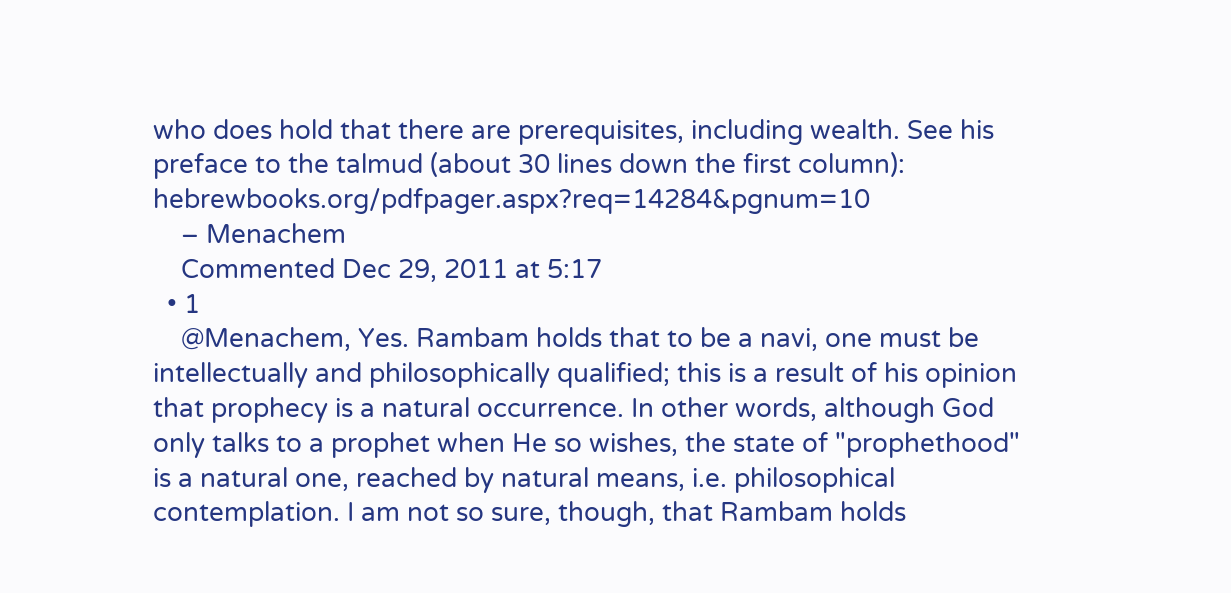who does hold that there are prerequisites, including wealth. See his preface to the talmud (about 30 lines down the first column): hebrewbooks.org/pdfpager.aspx?req=14284&pgnum=10
    – Menachem
    Commented Dec 29, 2011 at 5:17
  • 1
    @Menachem, Yes. Rambam holds that to be a navi, one must be intellectually and philosophically qualified; this is a result of his opinion that prophecy is a natural occurrence. In other words, although God only talks to a prophet when He so wishes, the state of "prophethood" is a natural one, reached by natural means, i.e. philosophical contemplation. I am not so sure, though, that Rambam holds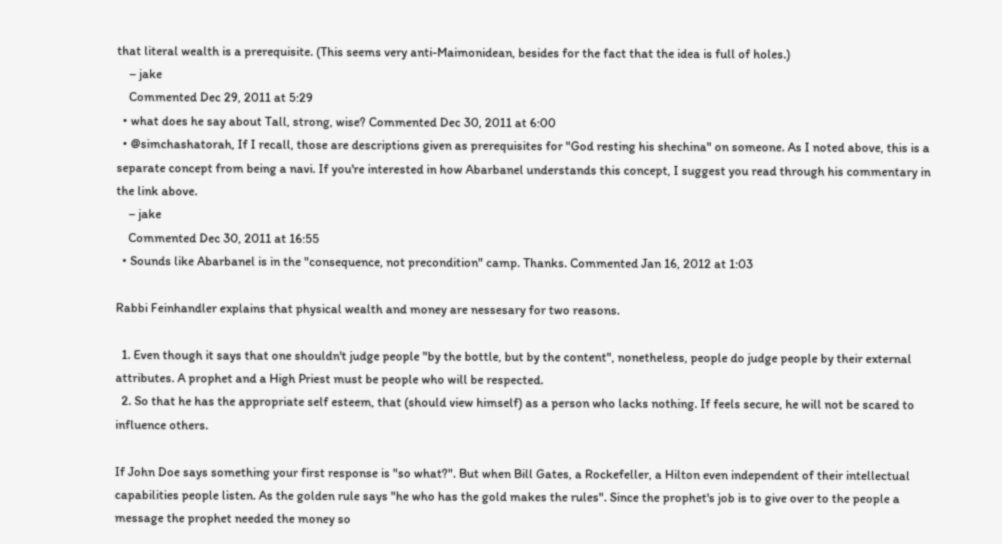that literal wealth is a prerequisite. (This seems very anti-Maimonidean, besides for the fact that the idea is full of holes.)
    – jake
    Commented Dec 29, 2011 at 5:29
  • what does he say about Tall, strong, wise? Commented Dec 30, 2011 at 6:00
  • @simchashatorah, If I recall, those are descriptions given as prerequisites for "God resting his shechina" on someone. As I noted above, this is a separate concept from being a navi. If you're interested in how Abarbanel understands this concept, I suggest you read through his commentary in the link above.
    – jake
    Commented Dec 30, 2011 at 16:55
  • Sounds like Abarbanel is in the "consequence, not precondition" camp. Thanks. Commented Jan 16, 2012 at 1:03

Rabbi Feinhandler explains that physical wealth and money are nessesary for two reasons.

  1. Even though it says that one shouldn't judge people "by the bottle, but by the content", nonetheless, people do judge people by their external attributes. A prophet and a High Priest must be people who will be respected.
  2. So that he has the appropriate self esteem, that (should view himself) as a person who lacks nothing. If feels secure, he will not be scared to influence others.

If John Doe says something your first response is "so what?". But when Bill Gates, a Rockefeller, a Hilton even independent of their intellectual capabilities people listen. As the golden rule says "he who has the gold makes the rules". Since the prophet's job is to give over to the people a message the prophet needed the money so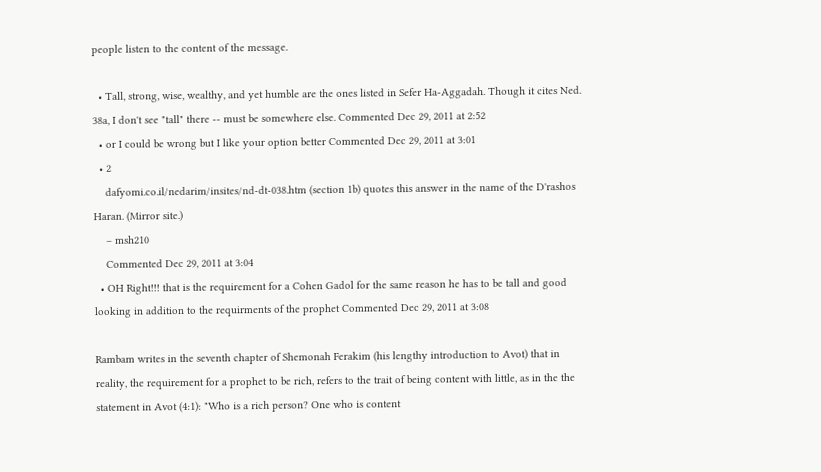people listen to the content of the message.

  • Tall, strong, wise, wealthy, and yet humble are the ones listed in Sefer Ha-Aggadah. Though it cites Ned. 38a, I don't see "tall" there -- must be somewhere else. Commented Dec 29, 2011 at 2:52
  • or I could be wrong but I like your option better Commented Dec 29, 2011 at 3:01
  • 2
    dafyomi.co.il/nedarim/insites/nd-dt-038.htm (section 1b) quotes this answer in the name of the D'rashos Haran. (Mirror site.)
    – msh210
    Commented Dec 29, 2011 at 3:04
  • OH Right!!! that is the requirement for a Cohen Gadol for the same reason he has to be tall and good looking in addition to the requirments of the prophet Commented Dec 29, 2011 at 3:08

Rambam writes in the seventh chapter of Shemonah Ferakim (his lengthy introduction to Avot) that in reality, the requirement for a prophet to be rich, refers to the trait of being content with little, as in the the statement in Avot (4:1): "Who is a rich person? One who is content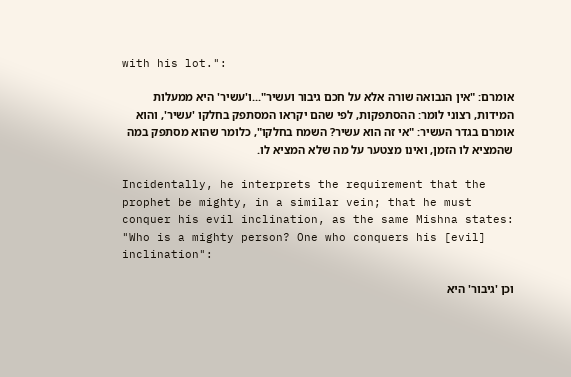with his lot.":

אומרם: "אין הנבואה שורה אלא על חכם גיבור ועשיר"...ו'עשיר' היא ממעלות המידות, רצוני לומר: ההסתפקות, לפי שהם יקראו המסתפק בחלקו 'עשיר', והוא אומרם בגדר העשיר: "אי זה הוא עשיר? השמח בחלקו", כלומר שהוא מסתפק במה שהמציא לו הזמן, ואינו מצטער על מה שלא המציא לו.

Incidentally, he interprets the requirement that the prophet be mighty, in a similar vein; that he must conquer his evil inclination, as the same Mishna states: "Who is a mighty person? One who conquers his [evil] inclination":

וכן 'גיבור' היא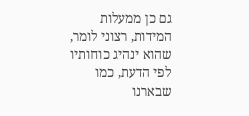גם כן ממעלות המידות, רצוני לומר, שהוא ינהיג כוחותיו לפי הדעת, כמו שבארנו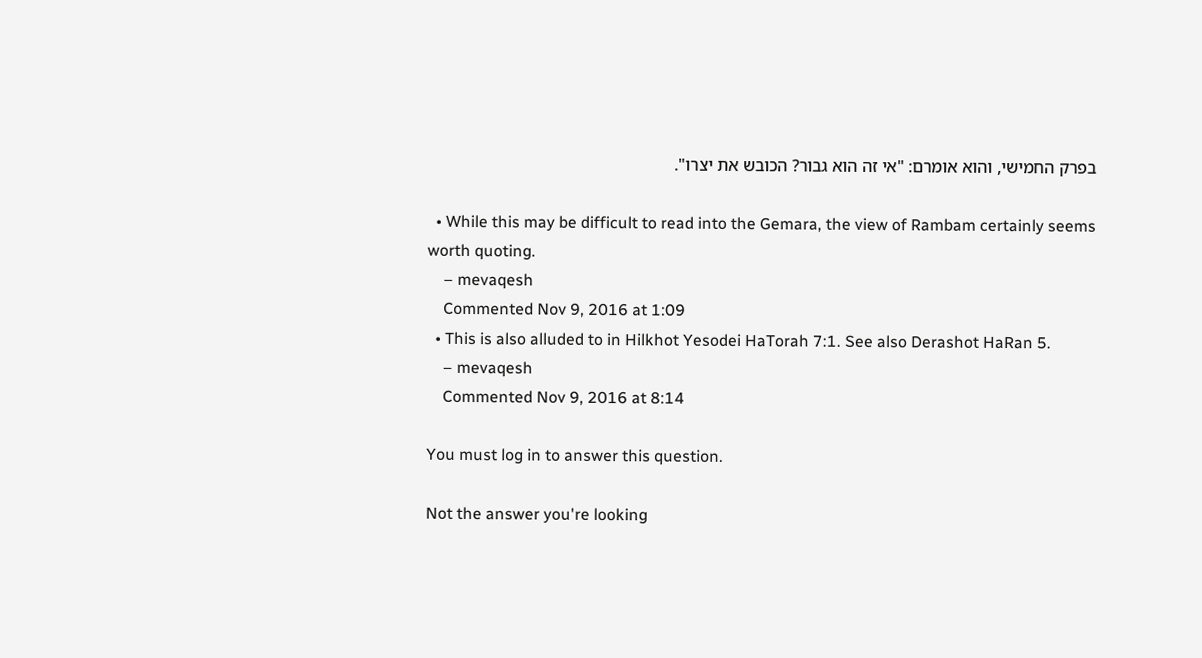בפרק החמישי, והוא אומרם: "אי זה הוא גבור? הכובש את יצרו".

  • While this may be difficult to read into the Gemara, the view of Rambam certainly seems worth quoting.
    – mevaqesh
    Commented Nov 9, 2016 at 1:09
  • This is also alluded to in Hilkhot Yesodei HaTorah 7:1. See also Derashot HaRan 5.
    – mevaqesh
    Commented Nov 9, 2016 at 8:14

You must log in to answer this question.

Not the answer you're looking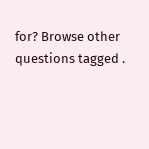for? Browse other questions tagged .